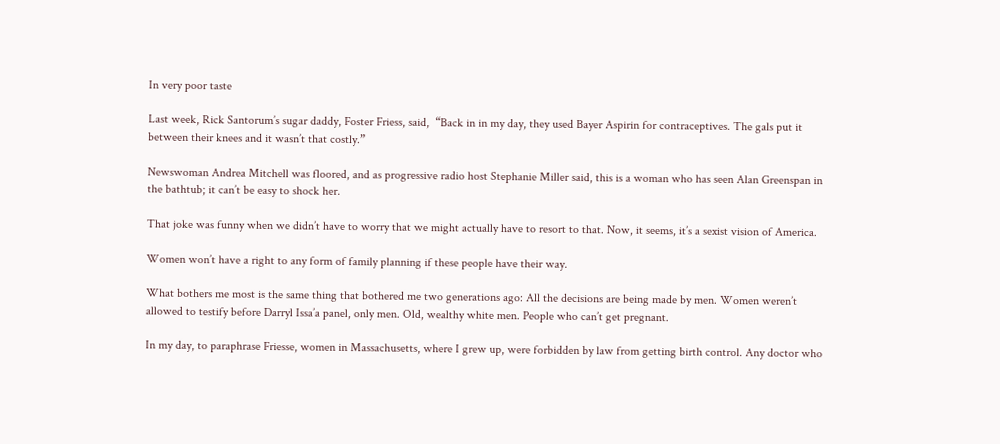In very poor taste

Last week, Rick Santorum’s sugar daddy, Foster Friess, said,  “Back in in my day, they used Bayer Aspirin for contraceptives. The gals put it between their knees and it wasn’t that costly.”

Newswoman Andrea Mitchell was floored, and as progressive radio host Stephanie Miller said, this is a woman who has seen Alan Greenspan in the bathtub; it can’t be easy to shock her.

That joke was funny when we didn’t have to worry that we might actually have to resort to that. Now, it seems, it’s a sexist vision of America.

Women won’t have a right to any form of family planning if these people have their way.

What bothers me most is the same thing that bothered me two generations ago: All the decisions are being made by men. Women weren’t allowed to testify before Darryl Issa’a panel, only men. Old, wealthy white men. People who can’t get pregnant.

In my day, to paraphrase Friesse, women in Massachusetts, where I grew up, were forbidden by law from getting birth control. Any doctor who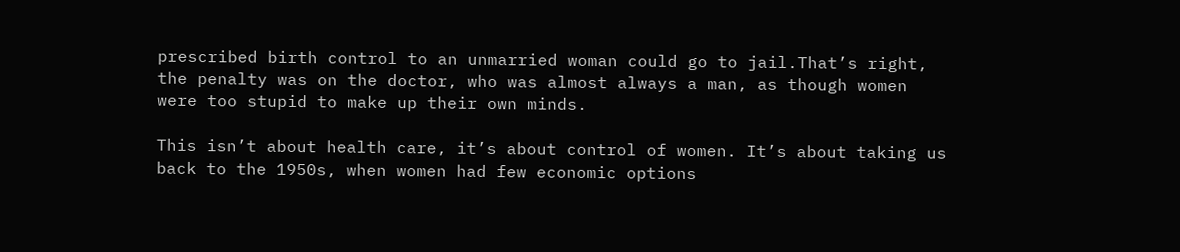prescribed birth control to an unmarried woman could go to jail.That’s right, the penalty was on the doctor, who was almost always a man, as though women were too stupid to make up their own minds.

This isn’t about health care, it’s about control of women. It’s about taking us back to the 1950s, when women had few economic options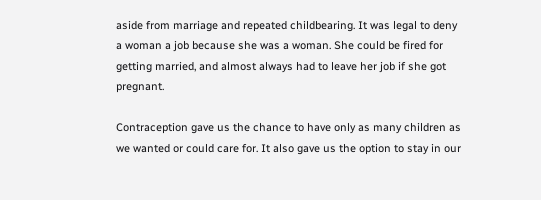aside from marriage and repeated childbearing. It was legal to deny a woman a job because she was a woman. She could be fired for getting married, and almost always had to leave her job if she got pregnant.

Contraception gave us the chance to have only as many children as we wanted or could care for. It also gave us the option to stay in our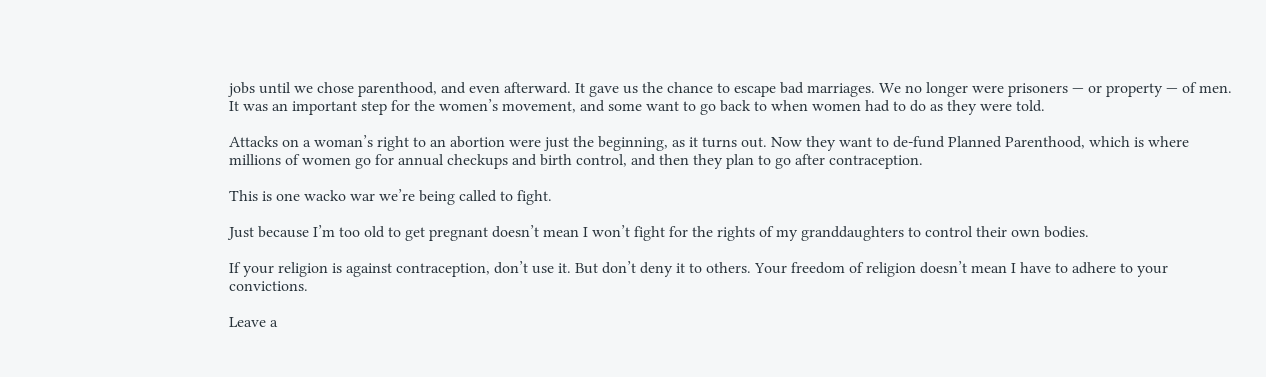jobs until we chose parenthood, and even afterward. It gave us the chance to escape bad marriages. We no longer were prisoners — or property — of men. It was an important step for the women’s movement, and some want to go back to when women had to do as they were told.

Attacks on a woman’s right to an abortion were just the beginning, as it turns out. Now they want to de-fund Planned Parenthood, which is where millions of women go for annual checkups and birth control, and then they plan to go after contraception.

This is one wacko war we’re being called to fight.

Just because I’m too old to get pregnant doesn’t mean I won’t fight for the rights of my granddaughters to control their own bodies.

If your religion is against contraception, don’t use it. But don’t deny it to others. Your freedom of religion doesn’t mean I have to adhere to your convictions.

Leave a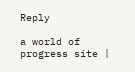Reply

a world of progress site |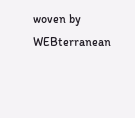woven by WEBterranean